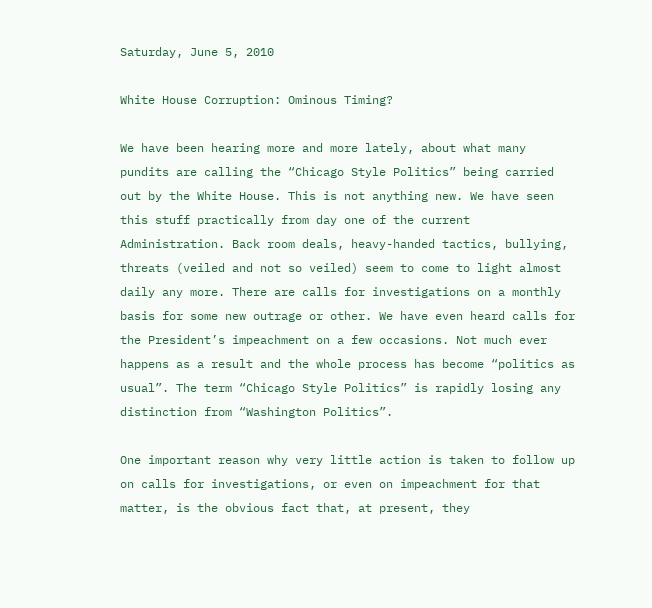Saturday, June 5, 2010

White House Corruption: Ominous Timing?

We have been hearing more and more lately, about what many pundits are calling the “Chicago Style Politics” being carried out by the White House. This is not anything new. We have seen this stuff practically from day one of the current Administration. Back room deals, heavy-handed tactics, bullying, threats (veiled and not so veiled) seem to come to light almost daily any more. There are calls for investigations on a monthly basis for some new outrage or other. We have even heard calls for the President’s impeachment on a few occasions. Not much ever happens as a result and the whole process has become “politics as usual”. The term “Chicago Style Politics” is rapidly losing any distinction from “Washington Politics”.

One important reason why very little action is taken to follow up on calls for investigations, or even on impeachment for that matter, is the obvious fact that, at present, they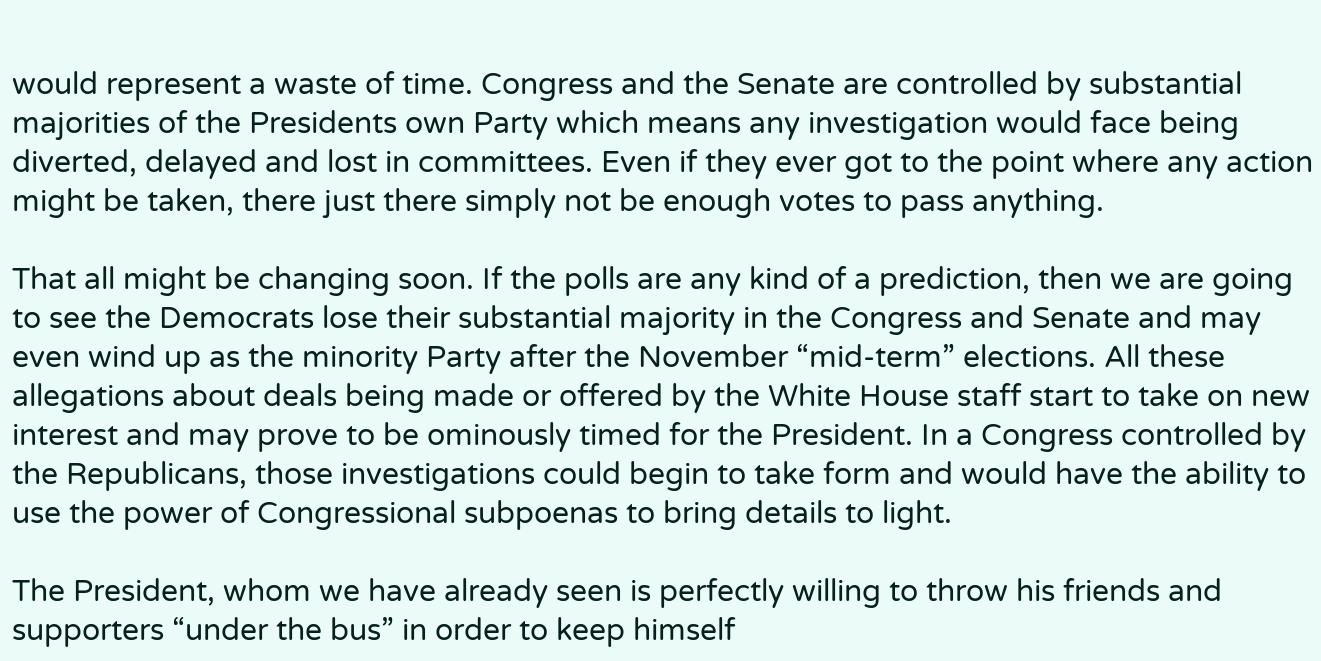would represent a waste of time. Congress and the Senate are controlled by substantial majorities of the Presidents own Party which means any investigation would face being diverted, delayed and lost in committees. Even if they ever got to the point where any action might be taken, there just there simply not be enough votes to pass anything.

That all might be changing soon. If the polls are any kind of a prediction, then we are going to see the Democrats lose their substantial majority in the Congress and Senate and may even wind up as the minority Party after the November “mid-term” elections. All these allegations about deals being made or offered by the White House staff start to take on new interest and may prove to be ominously timed for the President. In a Congress controlled by the Republicans, those investigations could begin to take form and would have the ability to use the power of Congressional subpoenas to bring details to light.

The President, whom we have already seen is perfectly willing to throw his friends and supporters “under the bus” in order to keep himself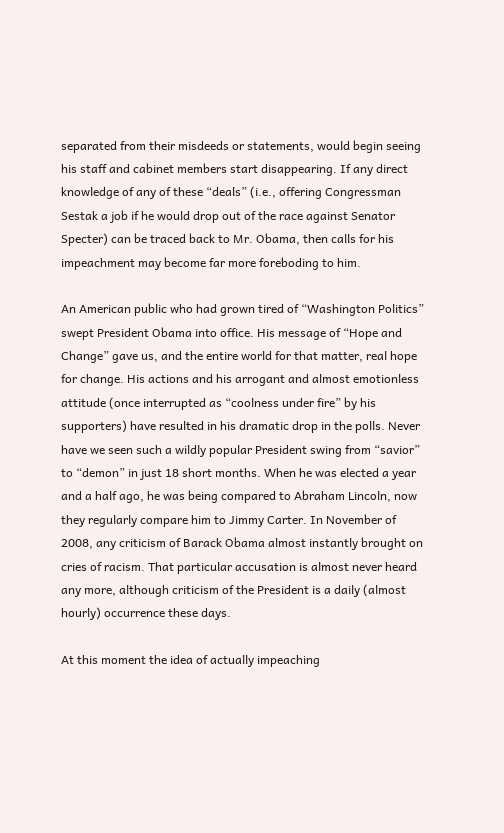separated from their misdeeds or statements, would begin seeing his staff and cabinet members start disappearing. If any direct knowledge of any of these “deals” (i.e., offering Congressman Sestak a job if he would drop out of the race against Senator Specter) can be traced back to Mr. Obama, then calls for his impeachment may become far more foreboding to him.

An American public who had grown tired of “Washington Politics” swept President Obama into office. His message of “Hope and Change” gave us, and the entire world for that matter, real hope for change. His actions and his arrogant and almost emotionless attitude (once interrupted as “coolness under fire” by his supporters) have resulted in his dramatic drop in the polls. Never have we seen such a wildly popular President swing from “savior” to “demon” in just 18 short months. When he was elected a year and a half ago, he was being compared to Abraham Lincoln, now they regularly compare him to Jimmy Carter. In November of 2008, any criticism of Barack Obama almost instantly brought on cries of racism. That particular accusation is almost never heard any more, although criticism of the President is a daily (almost hourly) occurrence these days.

At this moment the idea of actually impeaching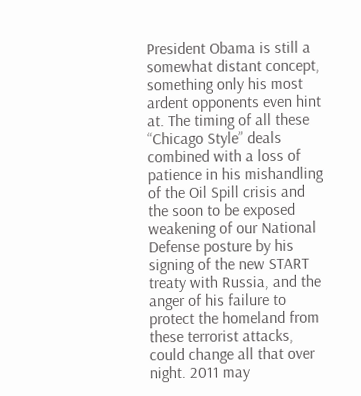President Obama is still a somewhat distant concept, something only his most ardent opponents even hint at. The timing of all these “Chicago Style” deals combined with a loss of patience in his mishandling of the Oil Spill crisis and the soon to be exposed weakening of our National Defense posture by his signing of the new START treaty with Russia, and the anger of his failure to protect the homeland from these terrorist attacks, could change all that over night. 2011 may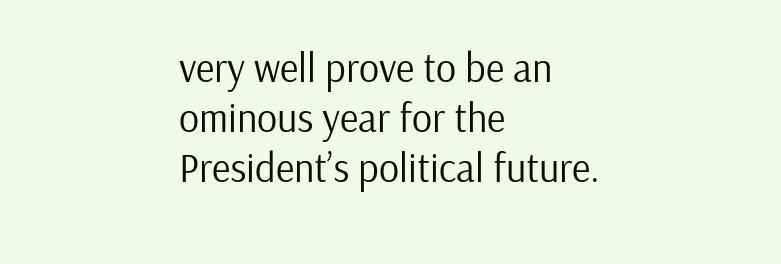very well prove to be an ominous year for the President’s political future.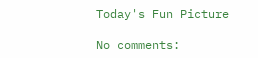Today's Fun Picture

No comments: